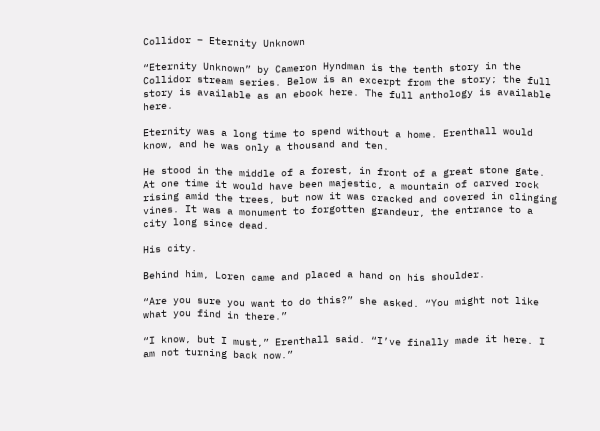Collidor – Eternity Unknown

“Eternity Unknown” by Cameron Hyndman is the tenth story in the Collidor stream series. Below is an excerpt from the story; the full story is available as an ebook here. The full anthology is available here.

Eternity was a long time to spend without a home. Erenthall would know, and he was only a thousand and ten.

He stood in the middle of a forest, in front of a great stone gate. At one time it would have been majestic, a mountain of carved rock rising amid the trees, but now it was cracked and covered in clinging vines. It was a monument to forgotten grandeur, the entrance to a city long since dead.

His city.

Behind him, Loren came and placed a hand on his shoulder.

“Are you sure you want to do this?” she asked. “You might not like what you find in there.”

“I know, but I must,” Erenthall said. “I’ve finally made it here. I am not turning back now.”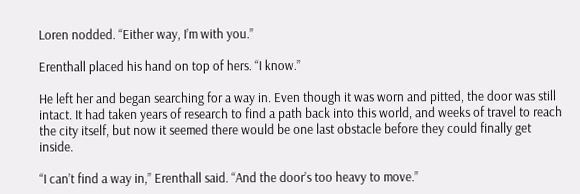Loren nodded. “Either way, I’m with you.”

Erenthall placed his hand on top of hers. “I know.”

He left her and began searching for a way in. Even though it was worn and pitted, the door was still intact. It had taken years of research to find a path back into this world, and weeks of travel to reach the city itself, but now it seemed there would be one last obstacle before they could finally get inside.

“I can’t find a way in,” Erenthall said. “And the door’s too heavy to move.”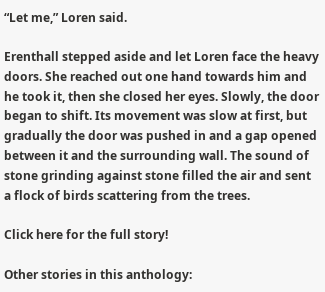“Let me,” Loren said.

Erenthall stepped aside and let Loren face the heavy doors. She reached out one hand towards him and he took it, then she closed her eyes. Slowly, the door began to shift. Its movement was slow at first, but gradually the door was pushed in and a gap opened between it and the surrounding wall. The sound of stone grinding against stone filled the air and sent a flock of birds scattering from the trees.

Click here for the full story!

Other stories in this anthology: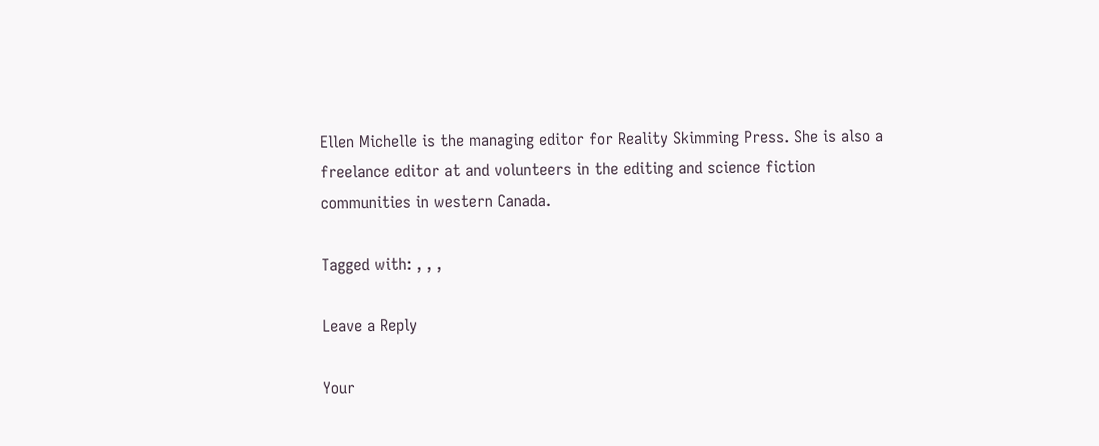Ellen Michelle is the managing editor for Reality Skimming Press. She is also a freelance editor at and volunteers in the editing and science fiction communities in western Canada.

Tagged with: , , ,

Leave a Reply

Your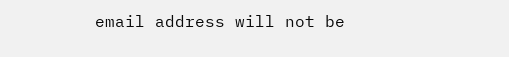email address will not be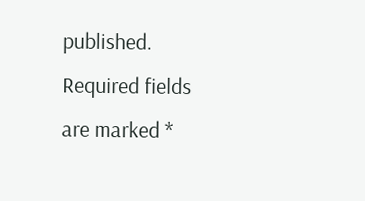published. Required fields are marked *